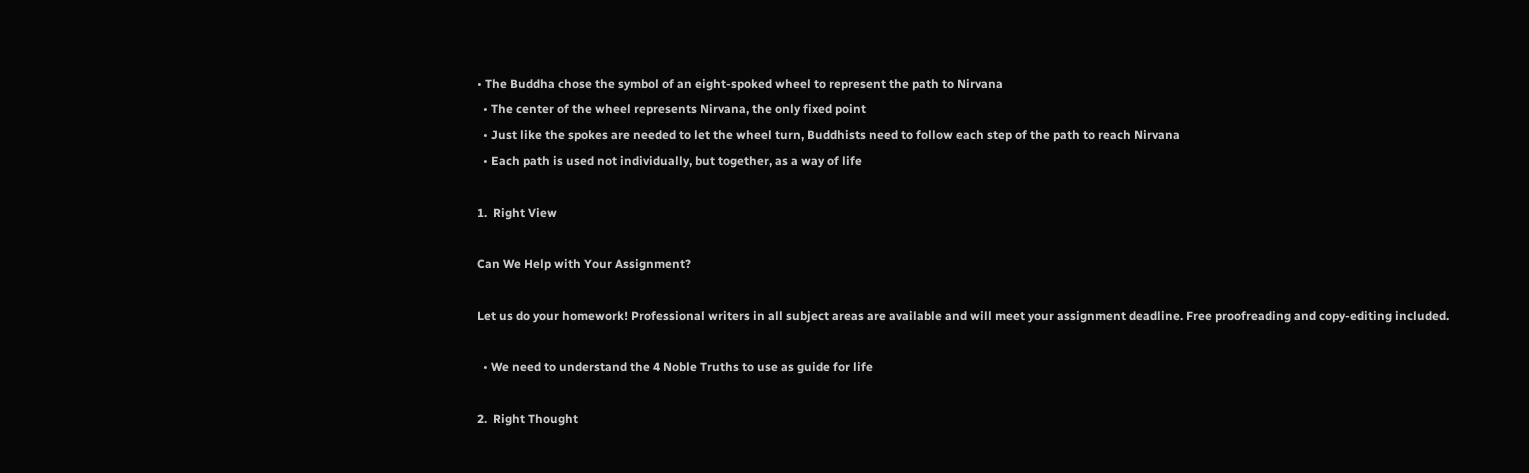• The Buddha chose the symbol of an eight-spoked wheel to represent the path to Nirvana
  • The center of the wheel represents Nirvana, the only fixed point
  • Just like the spokes are needed to let the wheel turn, Buddhists need to follow each step of the path to reach Nirvana
  • Each path is used not individually, but together, as a way of life

1.  Right View

Can We Help with Your Assignment?

Let us do your homework! Professional writers in all subject areas are available and will meet your assignment deadline. Free proofreading and copy-editing included.

  • We need to understand the 4 Noble Truths to use as guide for life

2.  Right Thought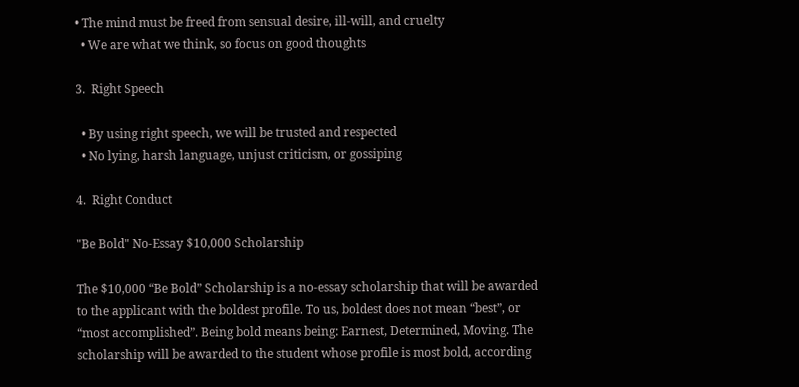• The mind must be freed from sensual desire, ill-will, and cruelty
  • We are what we think, so focus on good thoughts

3.  Right Speech

  • By using right speech, we will be trusted and respected
  • No lying, harsh language, unjust criticism, or gossiping

4.  Right Conduct

"Be Bold" No-Essay $10,000 Scholarship

The $10,000 “Be Bold” Scholarship is a no-essay scholarship that will be awarded to the applicant with the boldest profile. To us, boldest does not mean “best”, or “most accomplished”. Being bold means being: Earnest, Determined, Moving. The scholarship will be awarded to the student whose profile is most bold, according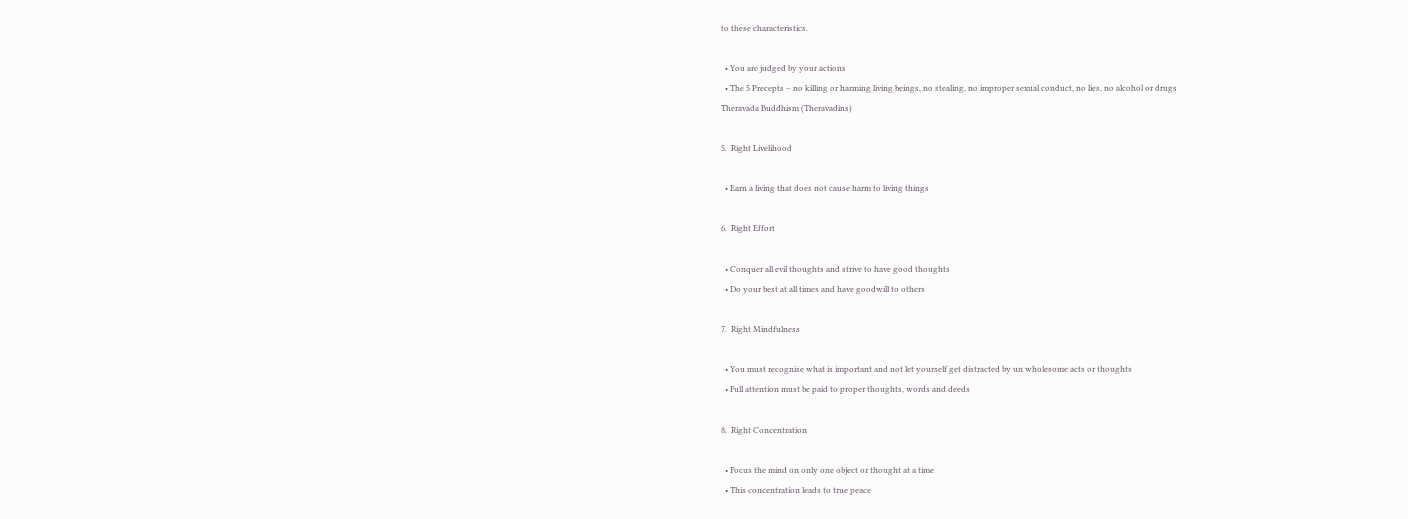to these characteristics.

  • You are judged by your actions
  • The 5 Precepts – no killing or harming living beings, no stealing, no improper sexual conduct, no lies, no alcohol or drugs
Theravada Buddhism (Theravadins)

5.  Right Livelihood

  • Earn a living that does not cause harm to living things

6.  Right Effort

  • Conquer all evil thoughts and strive to have good thoughts
  • Do your best at all times and have goodwill to others

7.  Right Mindfulness

  • You must recognise what is important and not let yourself get distracted by un wholesome acts or thoughts
  • Full attention must be paid to proper thoughts, words and deeds

8.  Right Concentration

  • Focus the mind on only one object or thought at a time
  • This concentration leads to true peace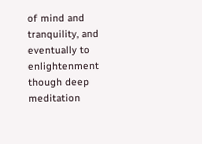of mind and tranquility, and eventually to enlightenment though deep meditation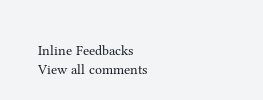Inline Feedbacks
View all comments